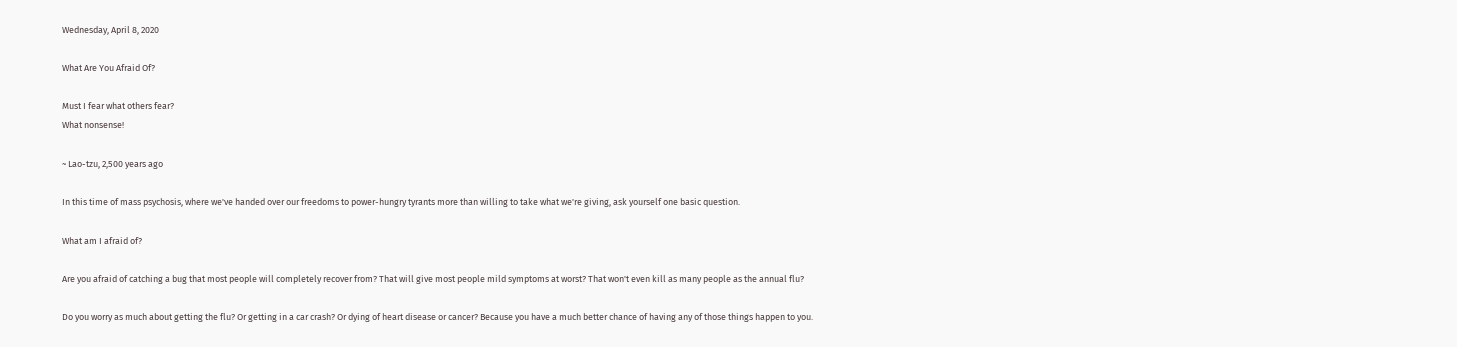Wednesday, April 8, 2020

What Are You Afraid Of?

Must I fear what others fear?
What nonsense!

~ Lao-tzu, 2,500 years ago

In this time of mass psychosis, where we've handed over our freedoms to power-hungry tyrants more than willing to take what we're giving, ask yourself one basic question.

What am I afraid of?

Are you afraid of catching a bug that most people will completely recover from? That will give most people mild symptoms at worst? That won't even kill as many people as the annual flu?

Do you worry as much about getting the flu? Or getting in a car crash? Or dying of heart disease or cancer? Because you have a much better chance of having any of those things happen to you.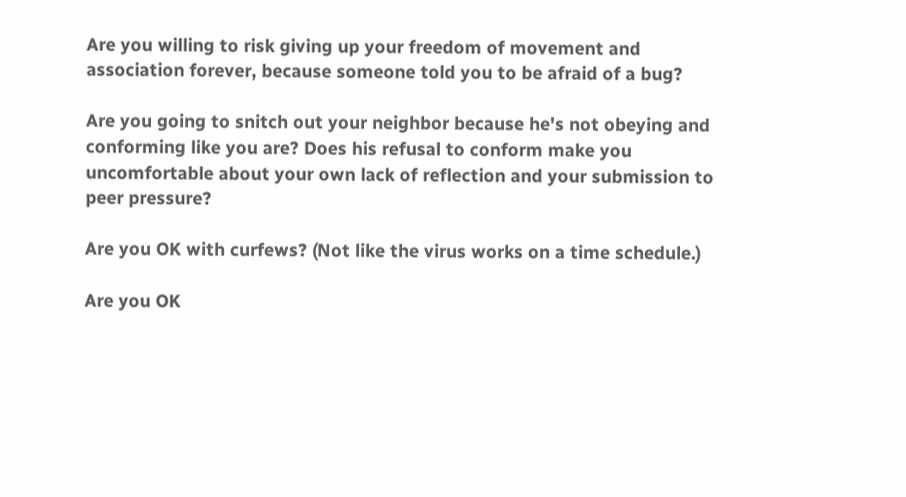Are you willing to risk giving up your freedom of movement and association forever, because someone told you to be afraid of a bug?

Are you going to snitch out your neighbor because he's not obeying and conforming like you are? Does his refusal to conform make you uncomfortable about your own lack of reflection and your submission to peer pressure?

Are you OK with curfews? (Not like the virus works on a time schedule.)

Are you OK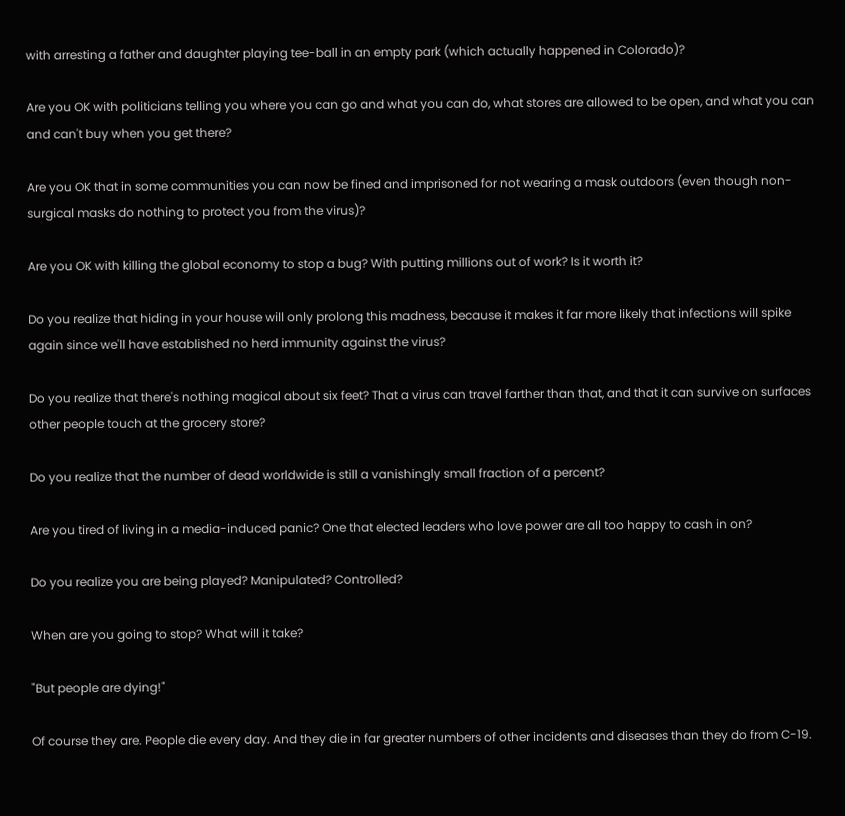with arresting a father and daughter playing tee-ball in an empty park (which actually happened in Colorado)?

Are you OK with politicians telling you where you can go and what you can do, what stores are allowed to be open, and what you can and can't buy when you get there?

Are you OK that in some communities you can now be fined and imprisoned for not wearing a mask outdoors (even though non-surgical masks do nothing to protect you from the virus)?

Are you OK with killing the global economy to stop a bug? With putting millions out of work? Is it worth it?

Do you realize that hiding in your house will only prolong this madness, because it makes it far more likely that infections will spike again since we'll have established no herd immunity against the virus?

Do you realize that there's nothing magical about six feet? That a virus can travel farther than that, and that it can survive on surfaces other people touch at the grocery store?

Do you realize that the number of dead worldwide is still a vanishingly small fraction of a percent?

Are you tired of living in a media-induced panic? One that elected leaders who love power are all too happy to cash in on?

Do you realize you are being played? Manipulated? Controlled?

When are you going to stop? What will it take?

"But people are dying!"

Of course they are. People die every day. And they die in far greater numbers of other incidents and diseases than they do from C-19.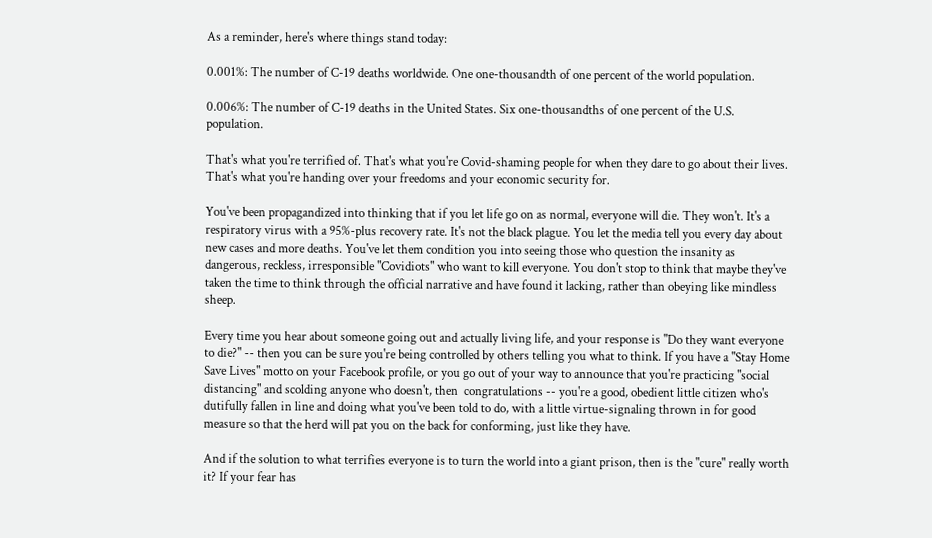As a reminder, here's where things stand today:

0.001%: The number of C-19 deaths worldwide. One one-thousandth of one percent of the world population.

0.006%: The number of C-19 deaths in the United States. Six one-thousandths of one percent of the U.S. population.

That's what you're terrified of. That's what you're Covid-shaming people for when they dare to go about their lives. That's what you're handing over your freedoms and your economic security for.

You've been propagandized into thinking that if you let life go on as normal, everyone will die. They won't. It's a respiratory virus with a 95%-plus recovery rate. It's not the black plague. You let the media tell you every day about new cases and more deaths. You've let them condition you into seeing those who question the insanity as dangerous, reckless, irresponsible "Covidiots" who want to kill everyone. You don't stop to think that maybe they've taken the time to think through the official narrative and have found it lacking, rather than obeying like mindless sheep.

Every time you hear about someone going out and actually living life, and your response is "Do they want everyone to die?" -- then you can be sure you're being controlled by others telling you what to think. If you have a "Stay Home Save Lives" motto on your Facebook profile, or you go out of your way to announce that you're practicing "social distancing" and scolding anyone who doesn't, then  congratulations -- you're a good, obedient little citizen who's dutifully fallen in line and doing what you've been told to do, with a little virtue-signaling thrown in for good measure so that the herd will pat you on the back for conforming, just like they have.

And if the solution to what terrifies everyone is to turn the world into a giant prison, then is the "cure" really worth it? If your fear has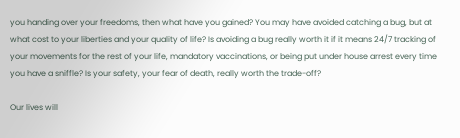you handing over your freedoms, then what have you gained? You may have avoided catching a bug, but at what cost to your liberties and your quality of life? Is avoiding a bug really worth it if it means 24/7 tracking of your movements for the rest of your life, mandatory vaccinations, or being put under house arrest every time you have a sniffle? Is your safety, your fear of death, really worth the trade-off?

Our lives will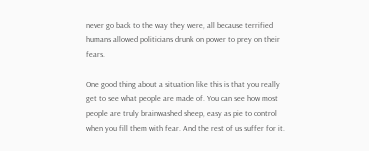never go back to the way they were, all because terrified humans allowed politicians drunk on power to prey on their fears.

One good thing about a situation like this is that you really get to see what people are made of. You can see how most people are truly brainwashed sheep, easy as pie to control when you fill them with fear. And the rest of us suffer for it.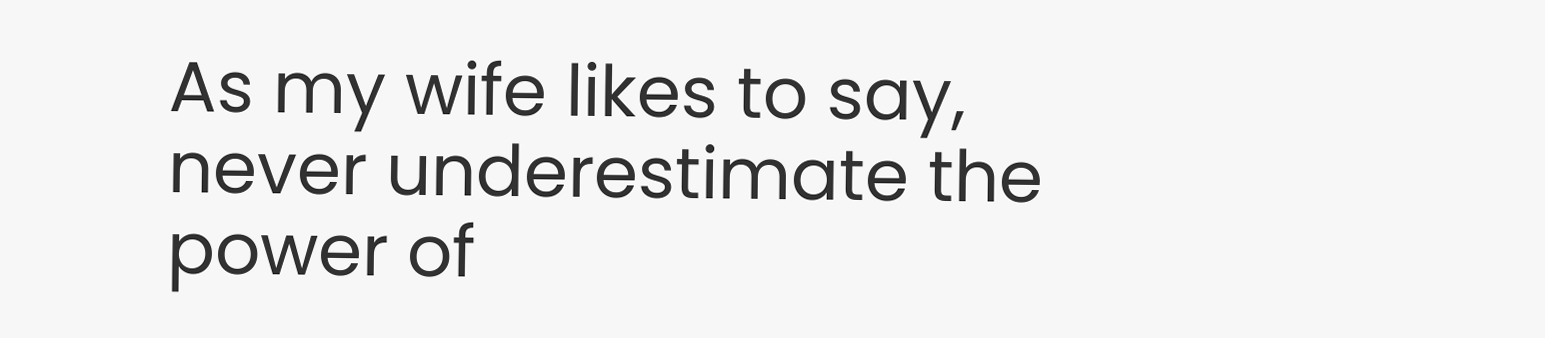As my wife likes to say, never underestimate the power of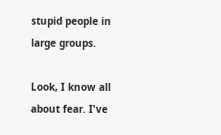stupid people in large groups.

Look, I know all about fear. I've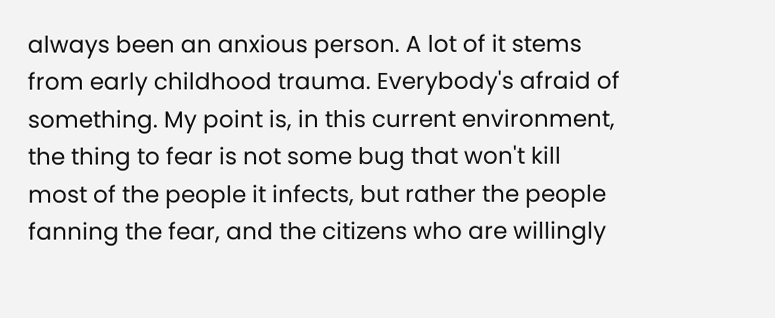always been an anxious person. A lot of it stems from early childhood trauma. Everybody's afraid of something. My point is, in this current environment, the thing to fear is not some bug that won't kill most of the people it infects, but rather the people fanning the fear, and the citizens who are willingly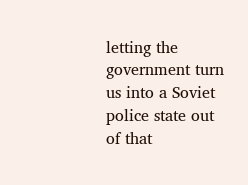letting the government turn us into a Soviet police state out of that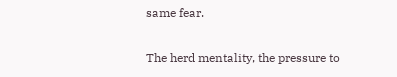same fear.

The herd mentality, the pressure to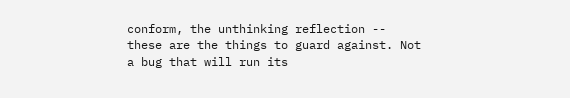conform, the unthinking reflection -- these are the things to guard against. Not a bug that will run its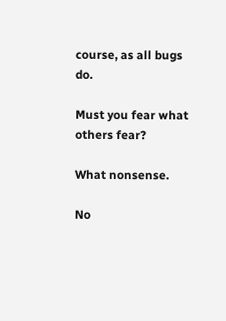course, as all bugs do.

Must you fear what others fear?

What nonsense.

No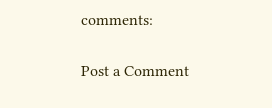comments:

Post a Comment